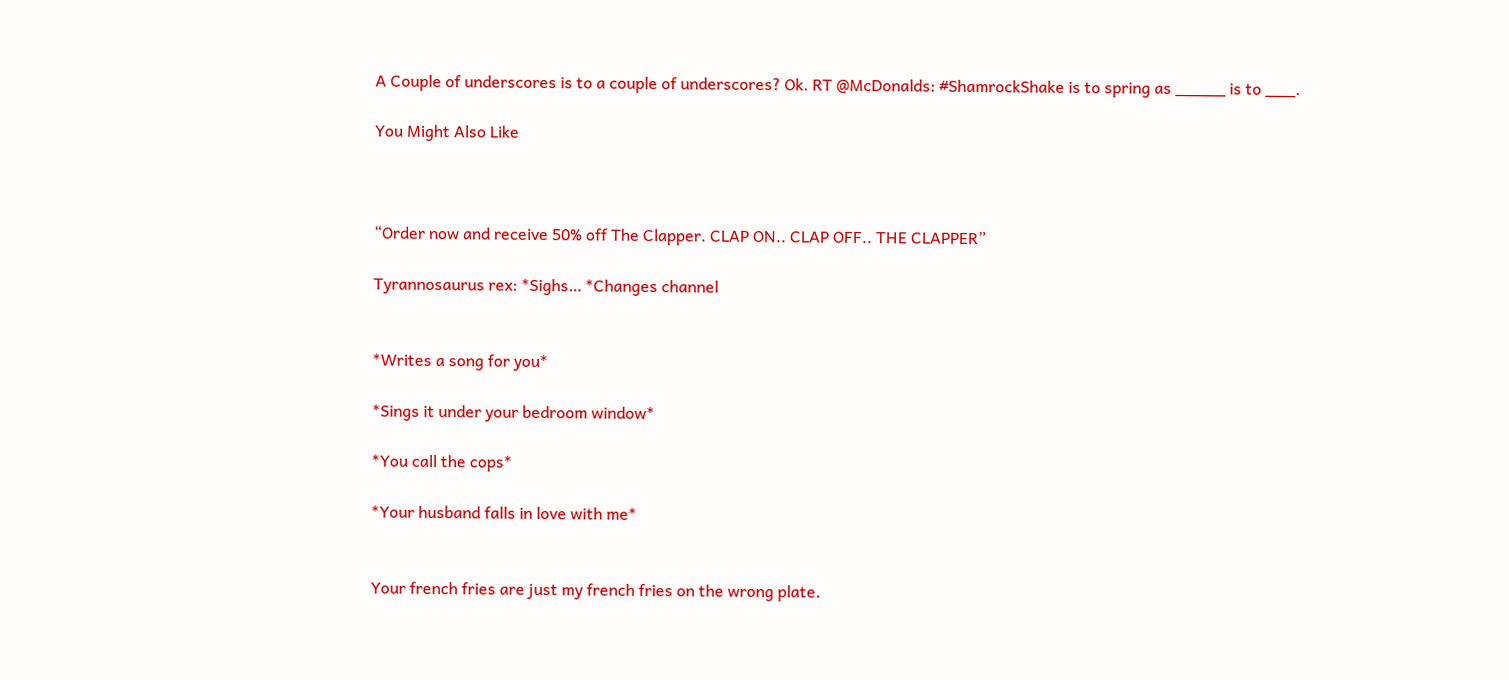A Couple of underscores is to a couple of underscores? Ok. RT @McDonalds: #ShamrockShake is to spring as _____ is to ___.

You Might Also Like



“Order now and receive 50% off The Clapper. CLAP ON.. CLAP OFF.. THE CLAPPER”

Tyrannosaurus rex: *Sighs… *Changes channel


*Writes a song for you*

*Sings it under your bedroom window*

*You call the cops*

*Your husband falls in love with me*


Your french fries are just my french fries on the wrong plate.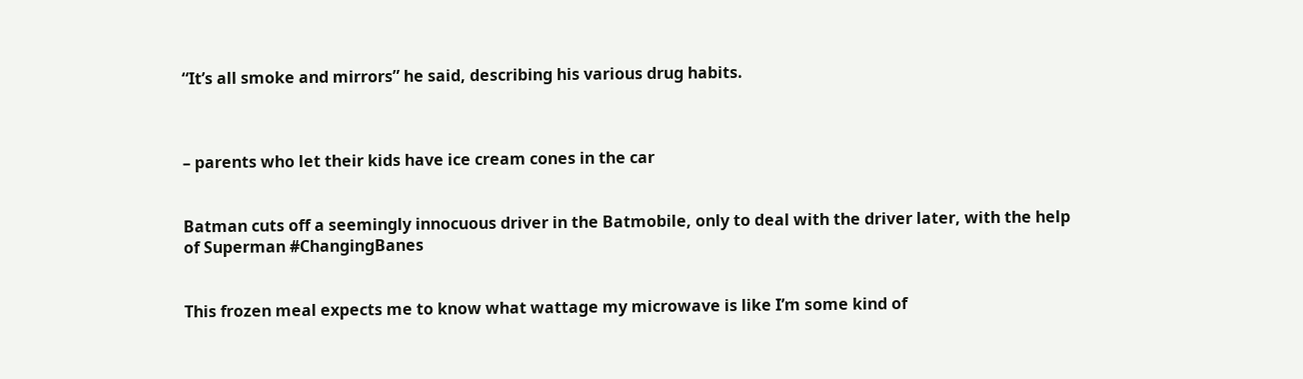“It’s all smoke and mirrors” he said, describing his various drug habits.



– parents who let their kids have ice cream cones in the car


Batman cuts off a seemingly innocuous driver in the Batmobile, only to deal with the driver later, with the help of Superman #ChangingBanes


This frozen meal expects me to know what wattage my microwave is like I’m some kind of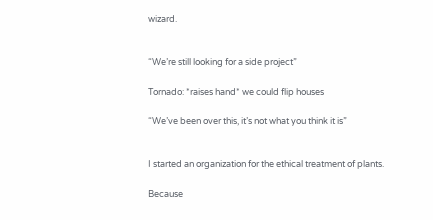wizard.


“We’re still looking for a side project”

Tornado: *raises hand* we could flip houses

“We’ve been over this, it’s not what you think it is”


I started an organization for the ethical treatment of plants.

Because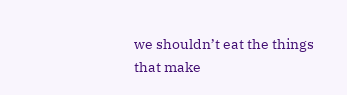we shouldn’t eat the things that make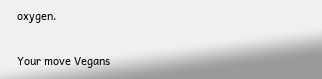oxygen.

Your move Vegans